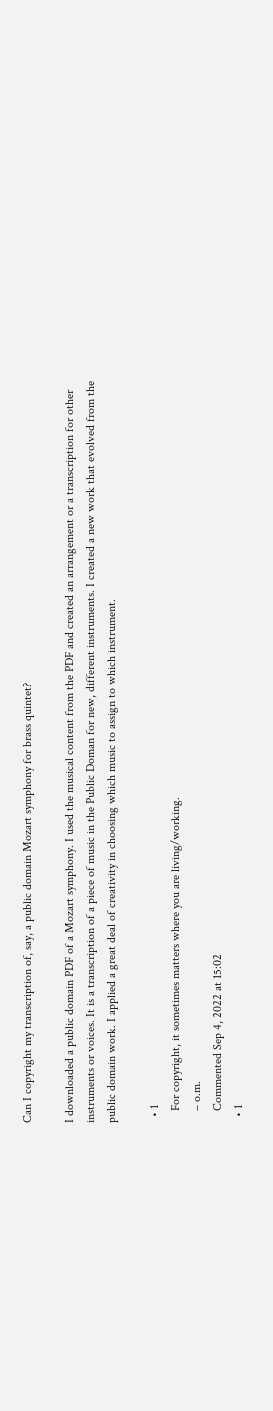Can I copyright my transcription of, say, a public domain Mozart symphony for brass quintet?

I downloaded a public domain PDF of a Mozart symphony. I used the musical content from the PDF and created an arrangement or a transcription for other instruments or voices. It is a transcription of a piece of music in the Public Doman for new, different instruments. I created a new work that evolved from the public domain work. I applied a great deal of creativity in choosing which music to assign to which instrument.

  • 1
    For copyright, it sometimes matters where you are living/working.
    – o.m.
    Commented Sep 4, 2022 at 15:02
  • 1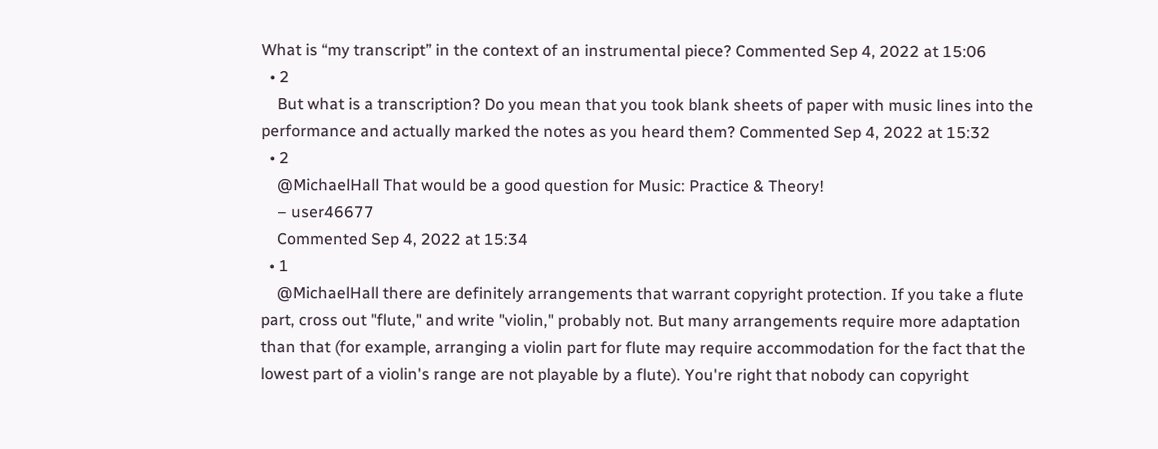What is “my transcript” in the context of an instrumental piece? Commented Sep 4, 2022 at 15:06
  • 2
    But what is a transcription? Do you mean that you took blank sheets of paper with music lines into the performance and actually marked the notes as you heard them? Commented Sep 4, 2022 at 15:32
  • 2
    @MichaelHall That would be a good question for Music: Practice & Theory!
    – user46677
    Commented Sep 4, 2022 at 15:34
  • 1
    @MichaelHall there are definitely arrangements that warrant copyright protection. If you take a flute part, cross out "flute," and write "violin," probably not. But many arrangements require more adaptation than that (for example, arranging a violin part for flute may require accommodation for the fact that the lowest part of a violin's range are not playable by a flute). You're right that nobody can copyright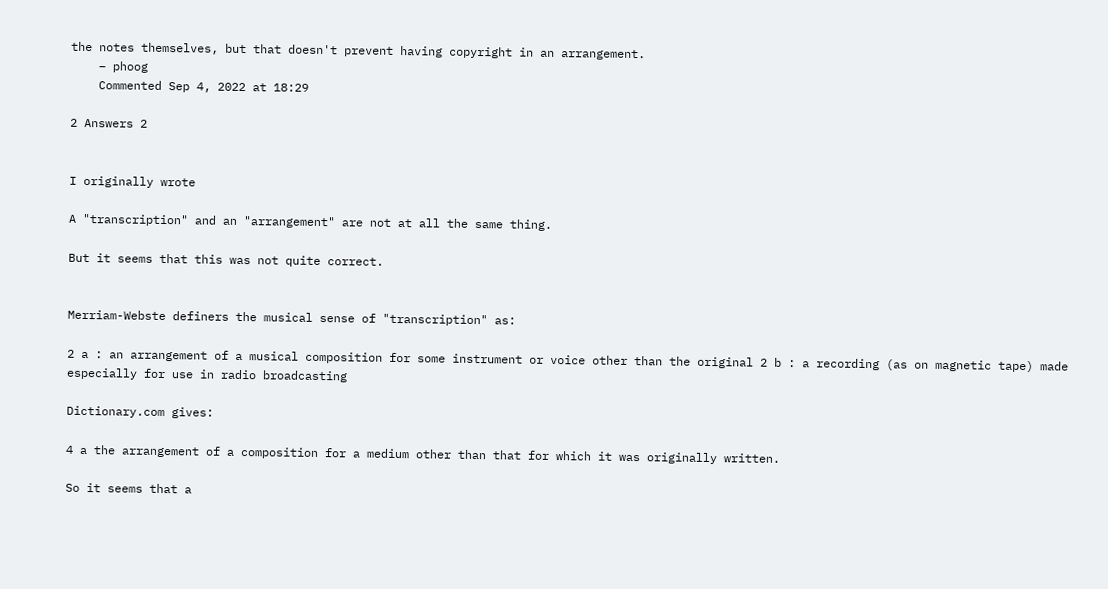the notes themselves, but that doesn't prevent having copyright in an arrangement.
    – phoog
    Commented Sep 4, 2022 at 18:29

2 Answers 2


I originally wrote

A "transcription" and an "arrangement" are not at all the same thing.

But it seems that this was not quite correct.


Merriam-Webste definers the musical sense of "transcription" as:

2 a : an arrangement of a musical composition for some instrument or voice other than the original 2 b : a recording (as on magnetic tape) made especially for use in radio broadcasting

Dictionary.com gives:

4 a the arrangement of a composition for a medium other than that for which it was originally written.

So it seems that a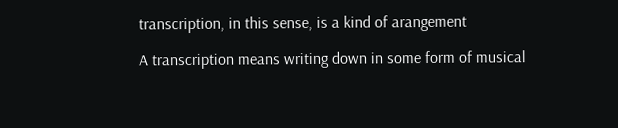transcription, in this sense, is a kind of arangement

A transcription means writing down in some form of musical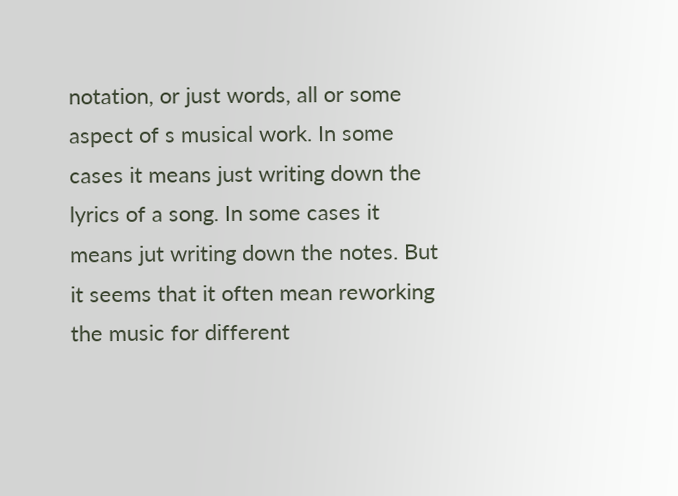notation, or just words, all or some aspect of s musical work. In some cases it means just writing down the lyrics of a song. In some cases it means jut writing down the notes. But it seems that it often mean reworking the music for different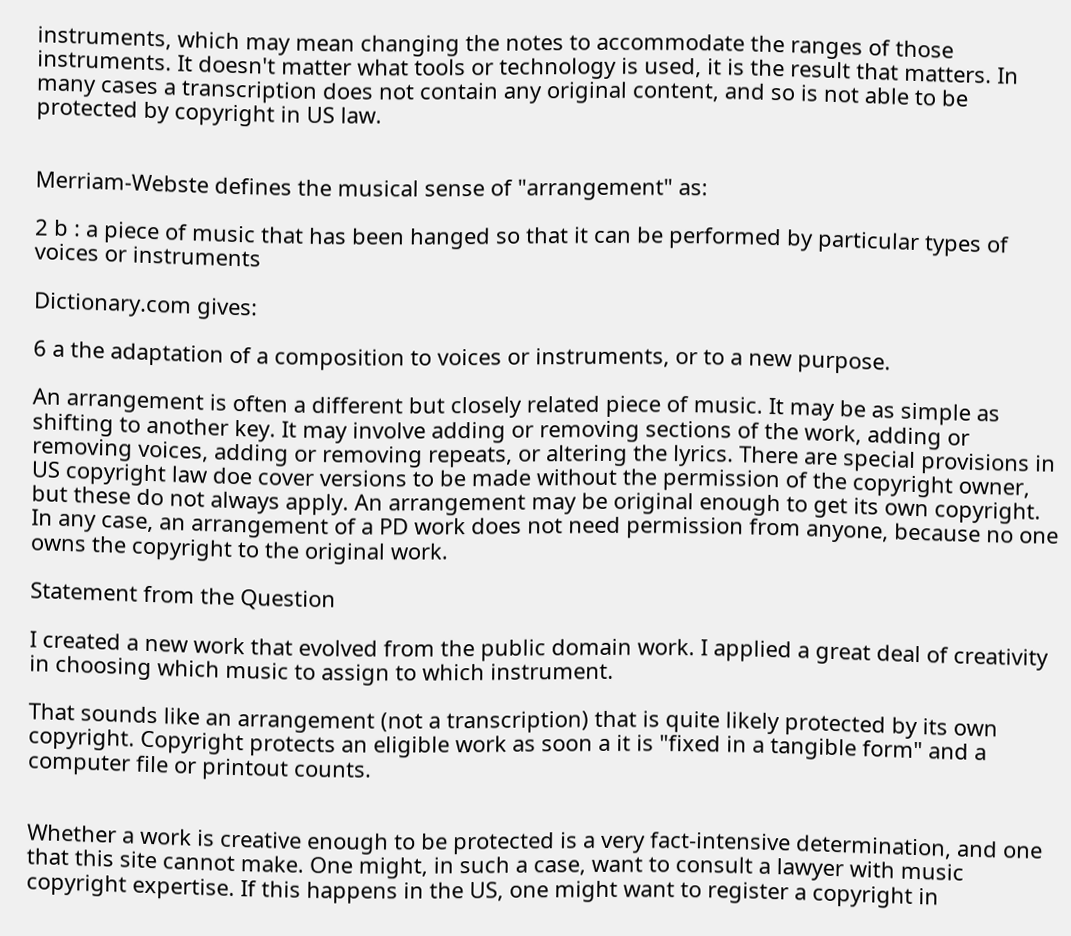instruments, which may mean changing the notes to accommodate the ranges of those instruments. It doesn't matter what tools or technology is used, it is the result that matters. In many cases a transcription does not contain any original content, and so is not able to be protected by copyright in US law.


Merriam-Webste defines the musical sense of "arrangement" as:

2 b : a piece of music that has been hanged so that it can be performed by particular types of voices or instruments

Dictionary.com gives:

6 a the adaptation of a composition to voices or instruments, or to a new purpose.

An arrangement is often a different but closely related piece of music. It may be as simple as shifting to another key. It may involve adding or removing sections of the work, adding or removing voices, adding or removing repeats, or altering the lyrics. There are special provisions in US copyright law doe cover versions to be made without the permission of the copyright owner, but these do not always apply. An arrangement may be original enough to get its own copyright. In any case, an arrangement of a PD work does not need permission from anyone, because no one owns the copyright to the original work.

Statement from the Question

I created a new work that evolved from the public domain work. I applied a great deal of creativity in choosing which music to assign to which instrument.

That sounds like an arrangement (not a transcription) that is quite likely protected by its own copyright. Copyright protects an eligible work as soon a it is "fixed in a tangible form" and a computer file or printout counts.


Whether a work is creative enough to be protected is a very fact-intensive determination, and one that this site cannot make. One might, in such a case, want to consult a lawyer with music copyright expertise. If this happens in the US, one might want to register a copyright in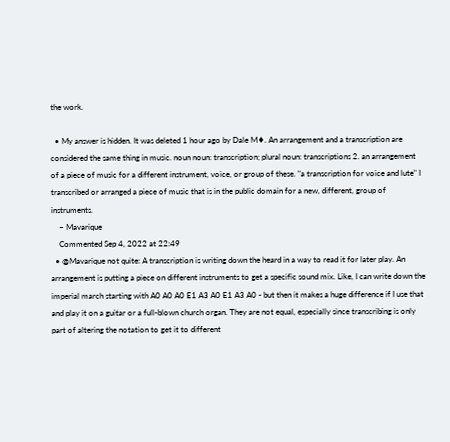the work.

  • My answer is hidden. It was deleted 1 hour ago by Dale M♦. An arrangement and a transcription are considered the same thing in music. noun noun: transcription; plural noun: transcriptions 2. an arrangement of a piece of music for a different instrument, voice, or group of these. "a transcription for voice and lute" I transcribed or arranged a piece of music that is in the public domain for a new, different, group of instruments.
    – Mavarique
    Commented Sep 4, 2022 at 22:49
  • @Mavarique not quite: A transcription is writing down the heard in a way to read it for later play. An arrangement is putting a piece on different instruments to get a specific sound mix. Like, I can write down the imperial march starting with A0 A0 A0 E1 A3 A0 E1 A3 A0 - but then it makes a huge difference if I use that and play it on a guitar or a full-blown church organ. They are not equal, especially since transcribing is only part of altering the notation to get it to different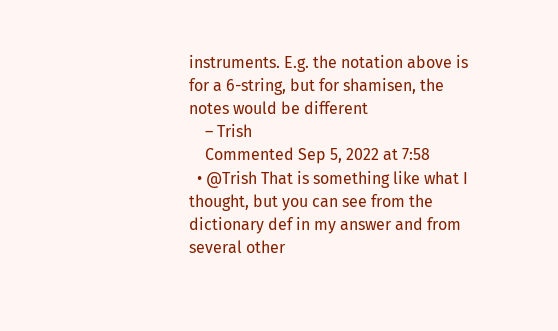instruments. E.g. the notation above is for a 6-string, but for shamisen, the notes would be different
    – Trish
    Commented Sep 5, 2022 at 7:58
  • @Trish That is something like what I thought, but you can see from the dictionary def in my answer and from several other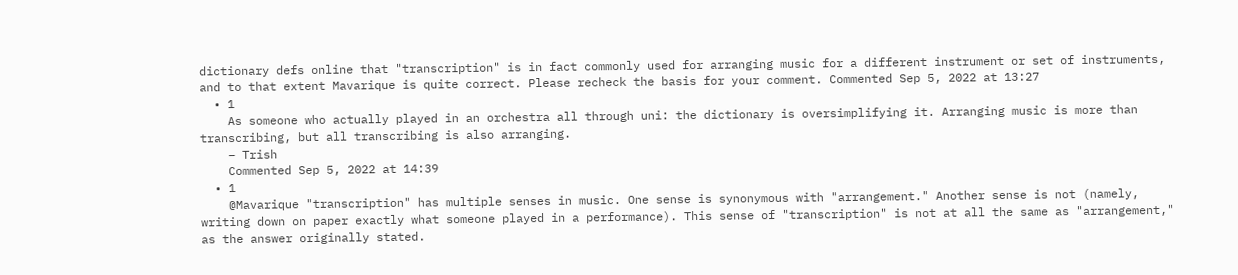dictionary defs online that "transcription" is in fact commonly used for arranging music for a different instrument or set of instruments, and to that extent Mavarique is quite correct. Please recheck the basis for your comment. Commented Sep 5, 2022 at 13:27
  • 1
    As someone who actually played in an orchestra all through uni: the dictionary is oversimplifying it. Arranging music is more than transcribing, but all transcribing is also arranging.
    – Trish
    Commented Sep 5, 2022 at 14:39
  • 1
    @Mavarique "transcription" has multiple senses in music. One sense is synonymous with "arrangement." Another sense is not (namely, writing down on paper exactly what someone played in a performance). This sense of "transcription" is not at all the same as "arrangement," as the answer originally stated.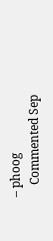– phoog
    Commented Sep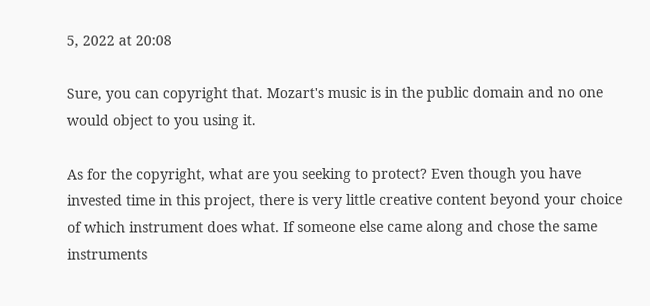5, 2022 at 20:08

Sure, you can copyright that. Mozart's music is in the public domain and no one would object to you using it.

As for the copyright, what are you seeking to protect? Even though you have invested time in this project, there is very little creative content beyond your choice of which instrument does what. If someone else came along and chose the same instruments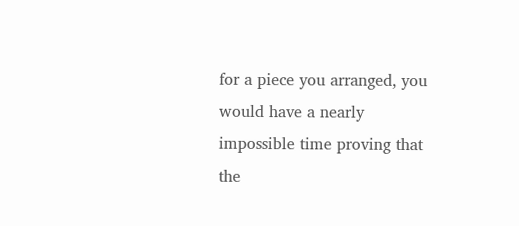for a piece you arranged, you would have a nearly impossible time proving that the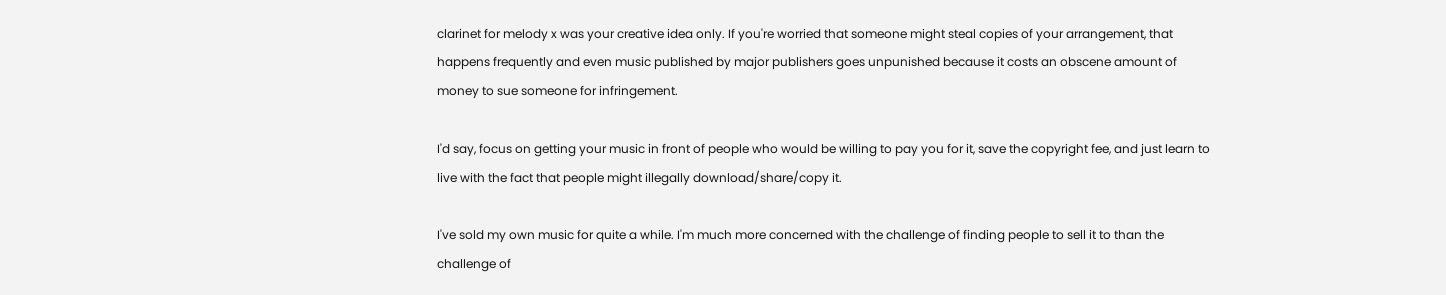clarinet for melody x was your creative idea only. If you're worried that someone might steal copies of your arrangement, that happens frequently and even music published by major publishers goes unpunished because it costs an obscene amount of money to sue someone for infringement.

I'd say, focus on getting your music in front of people who would be willing to pay you for it, save the copyright fee, and just learn to live with the fact that people might illegally download/share/copy it.

I've sold my own music for quite a while. I'm much more concerned with the challenge of finding people to sell it to than the challenge of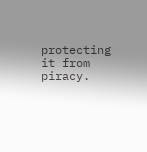protecting it from piracy.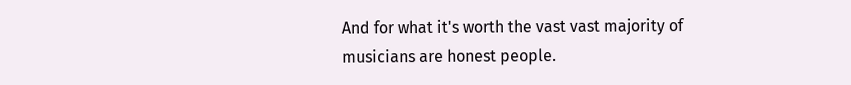And for what it's worth the vast vast majority of musicians are honest people.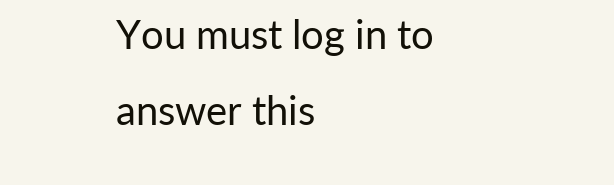You must log in to answer this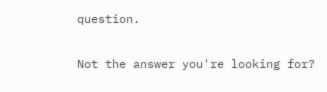question.

Not the answer you're looking for?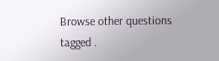Browse other questions tagged .